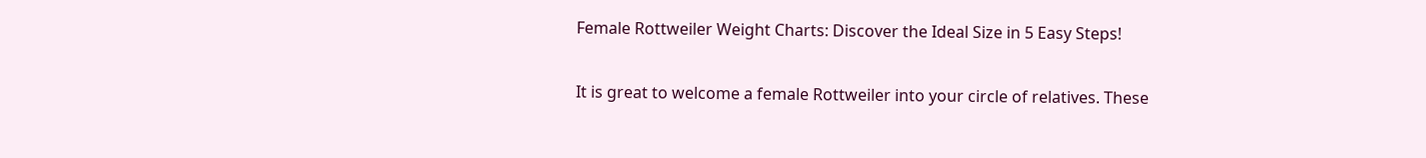Female Rottweiler Weight Charts: Discover the Ideal Size in 5 Easy Steps!

It is great to welcome a female Rottweiler into your circle of relatives. These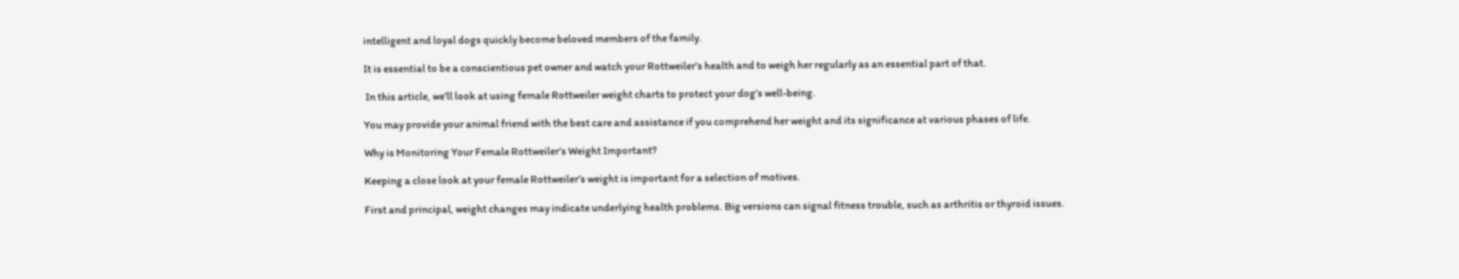intelligent and loyal dogs quickly become beloved members of the family.

It is essential to be a conscientious pet owner and watch your Rottweiler’s health and to weigh her regularly as an essential part of that.

 In this article, we’ll look at using female Rottweiler weight charts to protect your dog’s well-being.

You may provide your animal friend with the best care and assistance if you comprehend her weight and its significance at various phases of life.

Why is Monitoring Your Female Rottweiler’s Weight Important?

Keeping a close look at your female Rottweiler’s weight is important for a selection of motives.

First and principal, weight changes may indicate underlying health problems. Big versions can signal fitness trouble, such as arthritis or thyroid issues.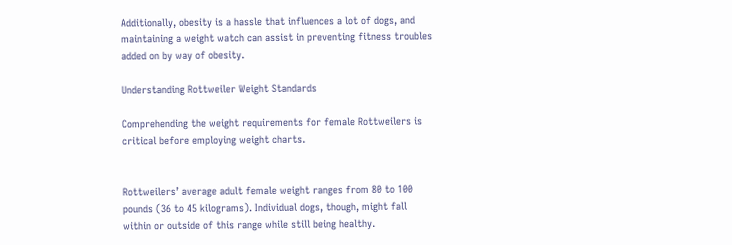Additionally, obesity is a hassle that influences a lot of dogs, and maintaining a weight watch can assist in preventing fitness troubles added on by way of obesity.

Understanding Rottweiler Weight Standards

Comprehending the weight requirements for female Rottweilers is critical before employing weight charts.


Rottweilers’ average adult female weight ranges from 80 to 100 pounds (36 to 45 kilograms). Individual dogs, though, might fall within or outside of this range while still being healthy.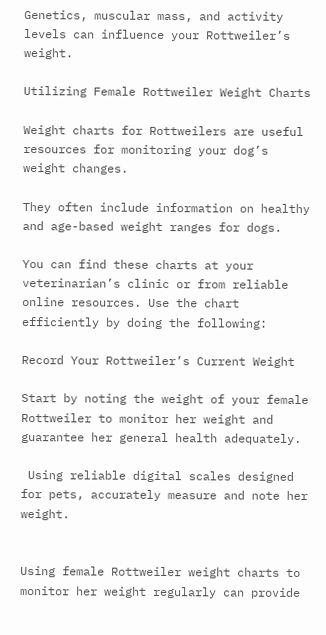Genetics, muscular mass, and activity levels can influence your Rottweiler’s weight.

Utilizing Female Rottweiler Weight Charts

Weight charts for Rottweilers are useful resources for monitoring your dog’s weight changes.

They often include information on healthy and age-based weight ranges for dogs.

You can find these charts at your veterinarian’s clinic or from reliable online resources. Use the chart efficiently by doing the following:

Record Your Rottweiler’s Current Weight

Start by noting the weight of your female Rottweiler to monitor her weight and guarantee her general health adequately.

 Using reliable digital scales designed for pets, accurately measure and note her weight.


Using female Rottweiler weight charts to monitor her weight regularly can provide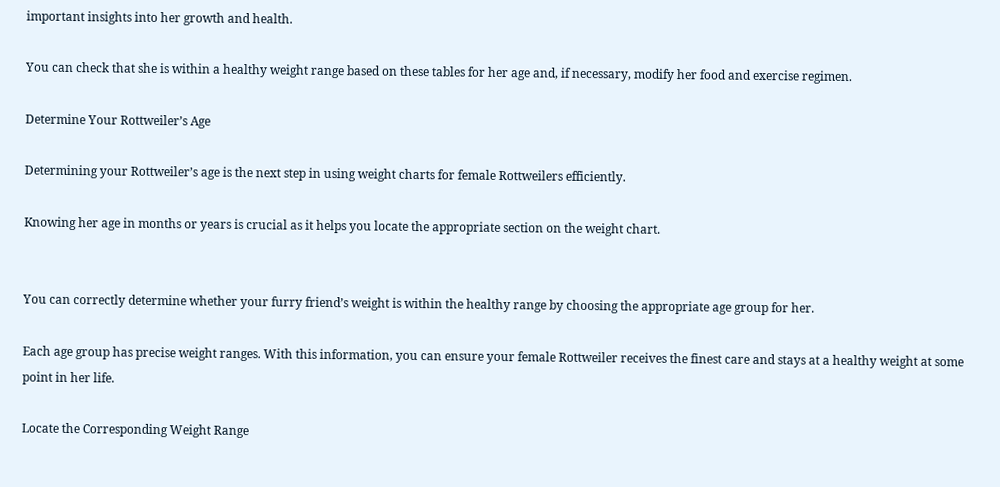important insights into her growth and health.

You can check that she is within a healthy weight range based on these tables for her age and, if necessary, modify her food and exercise regimen.

Determine Your Rottweiler’s Age

Determining your Rottweiler’s age is the next step in using weight charts for female Rottweilers efficiently.

Knowing her age in months or years is crucial as it helps you locate the appropriate section on the weight chart.


You can correctly determine whether your furry friend’s weight is within the healthy range by choosing the appropriate age group for her.

Each age group has precise weight ranges. With this information, you can ensure your female Rottweiler receives the finest care and stays at a healthy weight at some point in her life.

Locate the Corresponding Weight Range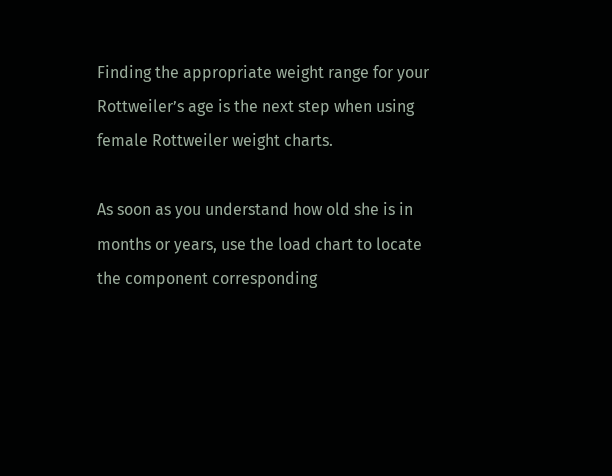Finding the appropriate weight range for your Rottweiler’s age is the next step when using female Rottweiler weight charts.

As soon as you understand how old she is in months or years, use the load chart to locate the component corresponding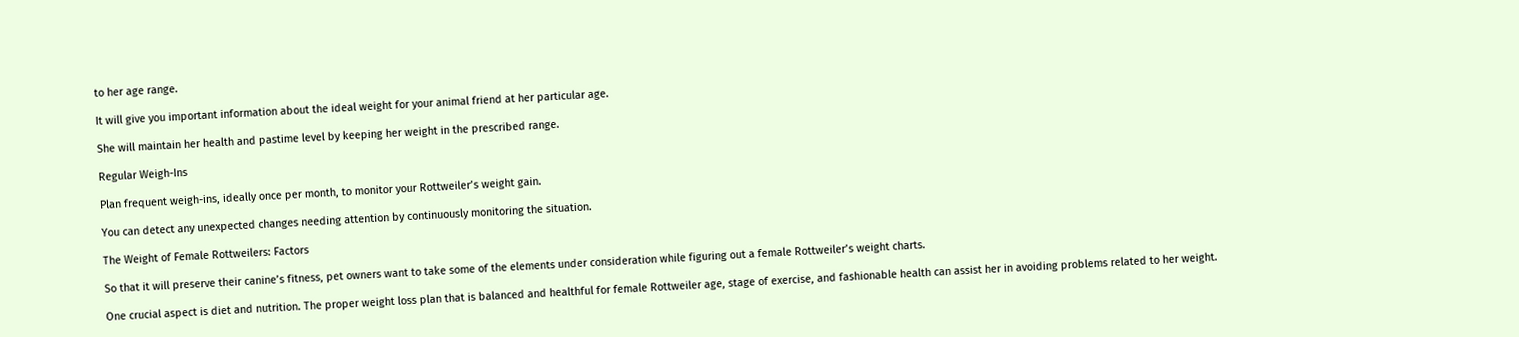to her age range.

It will give you important information about the ideal weight for your animal friend at her particular age.

She will maintain her health and pastime level by keeping her weight in the prescribed range.

Regular Weigh-Ins

Plan frequent weigh-ins, ideally once per month, to monitor your Rottweiler’s weight gain.

You can detect any unexpected changes needing attention by continuously monitoring the situation.

The Weight of Female Rottweilers: Factors

So that it will preserve their canine’s fitness, pet owners want to take some of the elements under consideration while figuring out a female Rottweiler’s weight charts.

One crucial aspect is diet and nutrition. The proper weight loss plan that is balanced and healthful for female Rottweiler age, stage of exercise, and fashionable health can assist her in avoiding problems related to her weight.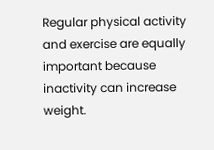Regular physical activity and exercise are equally important because inactivity can increase weight.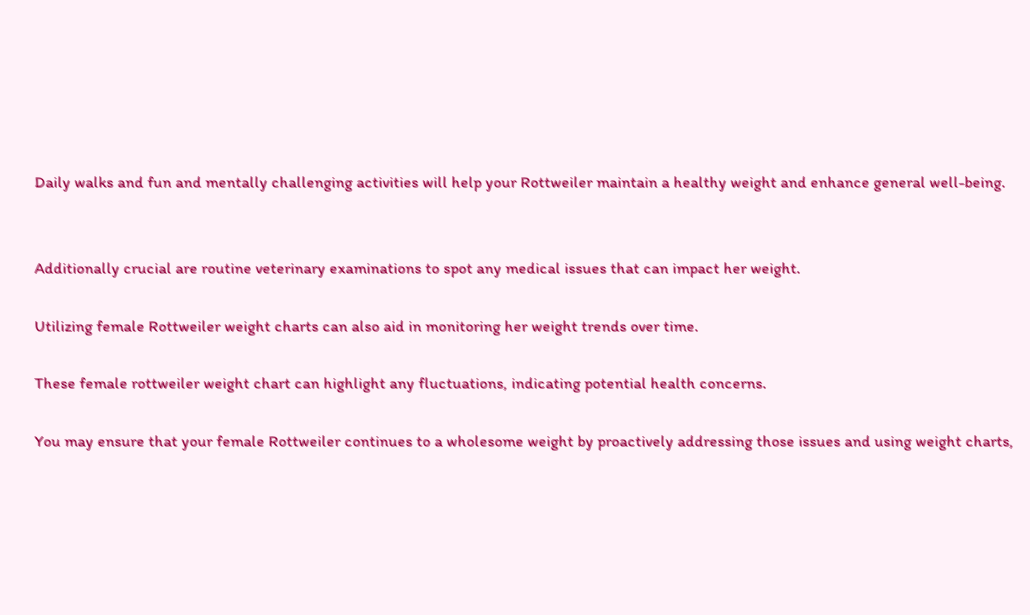Daily walks and fun and mentally challenging activities will help your Rottweiler maintain a healthy weight and enhance general well-being.


Additionally crucial are routine veterinary examinations to spot any medical issues that can impact her weight.

Utilizing female Rottweiler weight charts can also aid in monitoring her weight trends over time.

These female rottweiler weight chart can highlight any fluctuations, indicating potential health concerns.

You may ensure that your female Rottweiler continues to a wholesome weight by proactively addressing those issues and using weight charts,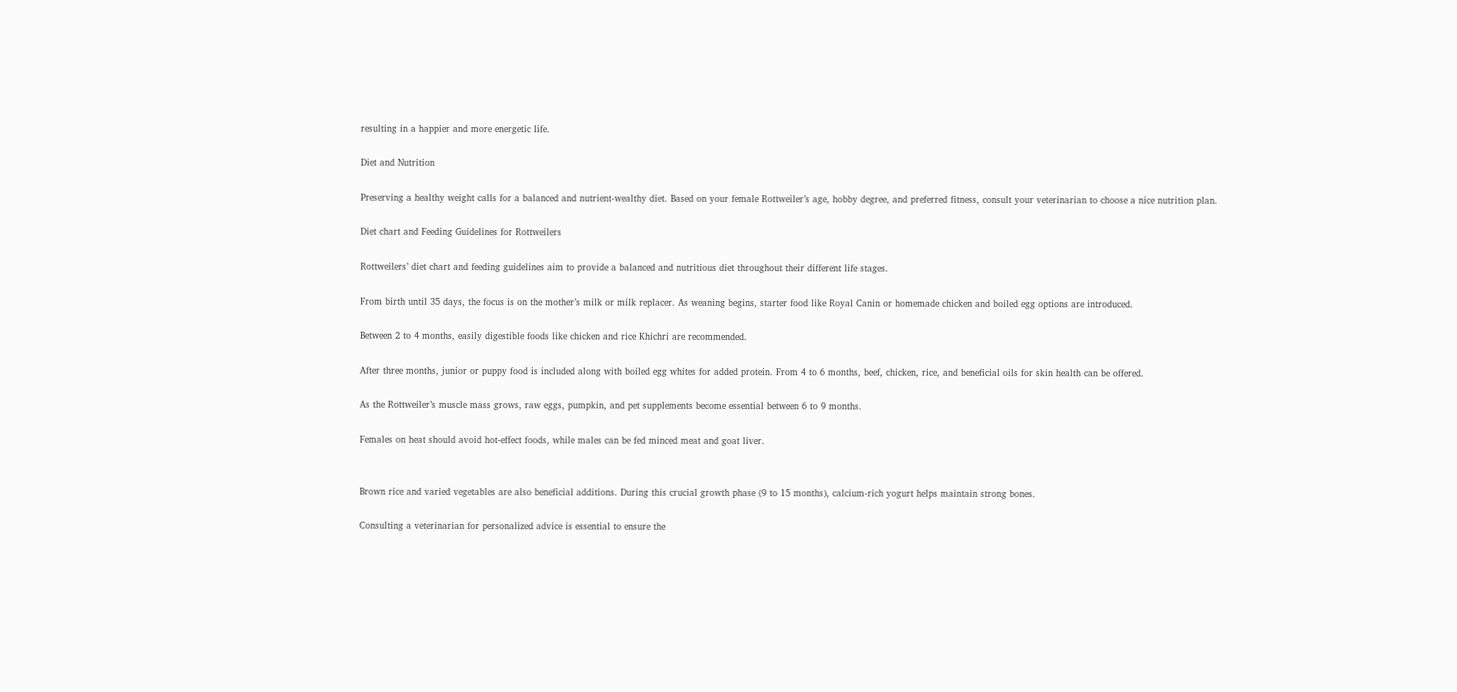resulting in a happier and more energetic life.

Diet and Nutrition

Preserving a healthy weight calls for a balanced and nutrient-wealthy diet. Based on your female Rottweiler’s age, hobby degree, and preferred fitness, consult your veterinarian to choose a nice nutrition plan.

Diet chart and Feeding Guidelines for Rottweilers

Rottweilers’ diet chart and feeding guidelines aim to provide a balanced and nutritious diet throughout their different life stages.

From birth until 35 days, the focus is on the mother’s milk or milk replacer. As weaning begins, starter food like Royal Canin or homemade chicken and boiled egg options are introduced.

Between 2 to 4 months, easily digestible foods like chicken and rice Khichri are recommended.

After three months, junior or puppy food is included along with boiled egg whites for added protein. From 4 to 6 months, beef, chicken, rice, and beneficial oils for skin health can be offered.

As the Rottweiler’s muscle mass grows, raw eggs, pumpkin, and pet supplements become essential between 6 to 9 months.

Females on heat should avoid hot-effect foods, while males can be fed minced meat and goat liver.


Brown rice and varied vegetables are also beneficial additions. During this crucial growth phase (9 to 15 months), calcium-rich yogurt helps maintain strong bones.

Consulting a veterinarian for personalized advice is essential to ensure the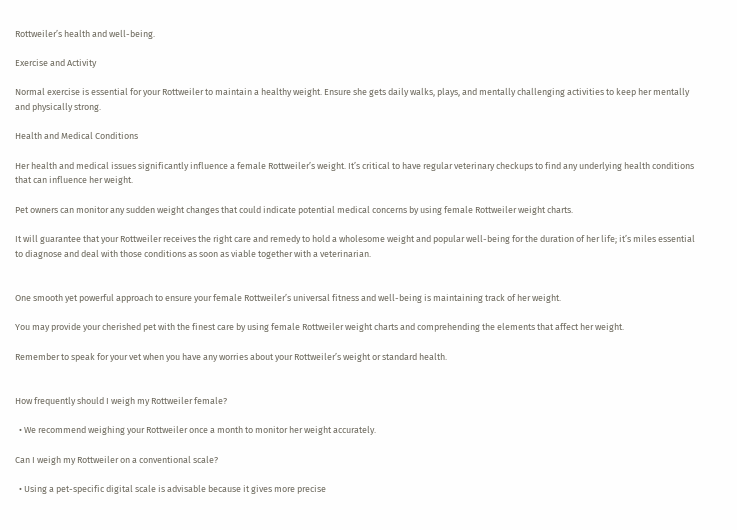Rottweiler’s health and well-being.

Exercise and Activity

Normal exercise is essential for your Rottweiler to maintain a healthy weight. Ensure she gets daily walks, plays, and mentally challenging activities to keep her mentally and physically strong.

Health and Medical Conditions

Her health and medical issues significantly influence a female Rottweiler’s weight. It’s critical to have regular veterinary checkups to find any underlying health conditions that can influence her weight.

Pet owners can monitor any sudden weight changes that could indicate potential medical concerns by using female Rottweiler weight charts.

It will guarantee that your Rottweiler receives the right care and remedy to hold a wholesome weight and popular well-being for the duration of her life; it’s miles essential to diagnose and deal with those conditions as soon as viable together with a veterinarian.


One smooth yet powerful approach to ensure your female Rottweiler’s universal fitness and well-being is maintaining track of her weight.

You may provide your cherished pet with the finest care by using female Rottweiler weight charts and comprehending the elements that affect her weight.

Remember to speak for your vet when you have any worries about your Rottweiler’s weight or standard health.


How frequently should I weigh my Rottweiler female?

  • We recommend weighing your Rottweiler once a month to monitor her weight accurately.

Can I weigh my Rottweiler on a conventional scale?

  • Using a pet-specific digital scale is advisable because it gives more precise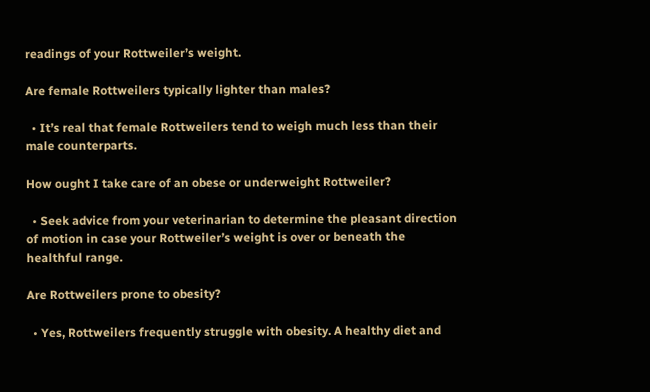readings of your Rottweiler’s weight.

Are female Rottweilers typically lighter than males?

  • It’s real that female Rottweilers tend to weigh much less than their male counterparts.

How ought I take care of an obese or underweight Rottweiler?

  • Seek advice from your veterinarian to determine the pleasant direction of motion in case your Rottweiler’s weight is over or beneath the healthful range.

Are Rottweilers prone to obesity?

  • Yes, Rottweilers frequently struggle with obesity. A healthy diet and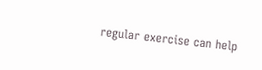regular exercise can help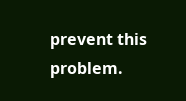prevent this problem.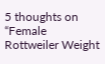5 thoughts on “Female Rottweiler Weight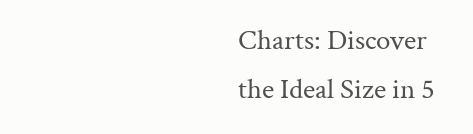Charts: Discover the Ideal Size in 5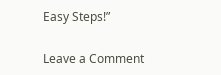Easy Steps!”

Leave a Comment